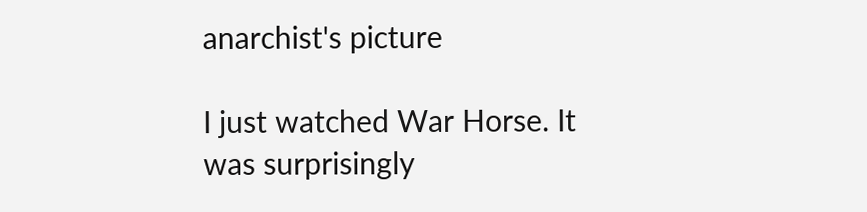anarchist's picture

I just watched War Horse. It was surprisingly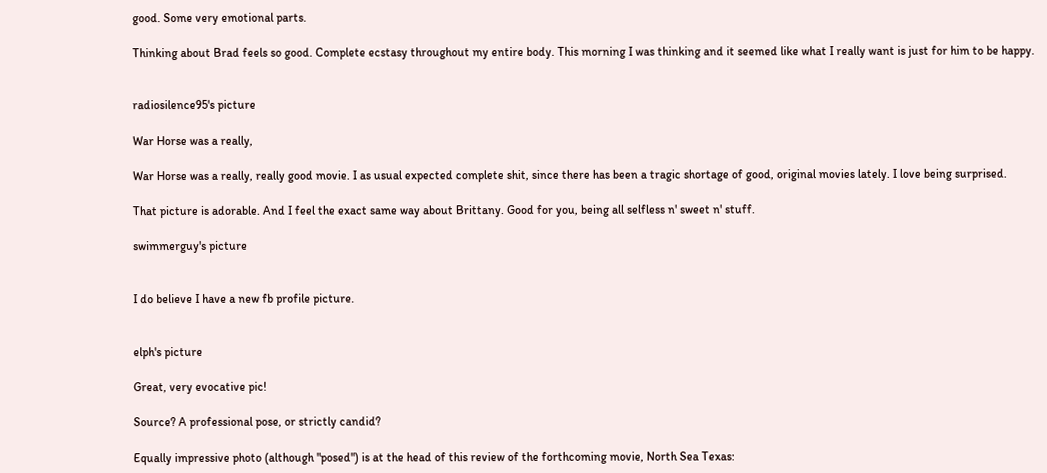good. Some very emotional parts.

Thinking about Brad feels so good. Complete ecstasy throughout my entire body. This morning I was thinking and it seemed like what I really want is just for him to be happy.


radiosilence95's picture

War Horse was a really,

War Horse was a really, really good movie. I as usual expected complete shit, since there has been a tragic shortage of good, original movies lately. I love being surprised.

That picture is adorable. And I feel the exact same way about Brittany. Good for you, being all selfless n' sweet n' stuff.

swimmerguy's picture


I do believe I have a new fb profile picture.


elph's picture

Great, very evocative pic!

Source? A professional pose, or strictly candid?

Equally impressive photo (although "posed") is at the head of this review of the forthcoming movie, North Sea Texas: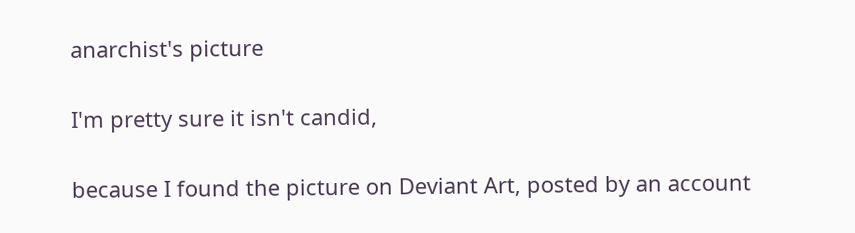anarchist's picture

I'm pretty sure it isn't candid,

because I found the picture on Deviant Art, posted by an account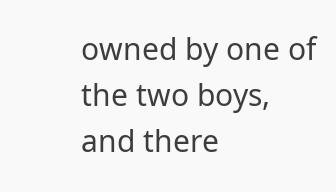owned by one of the two boys, and there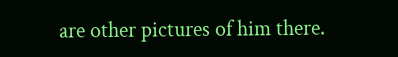are other pictures of him there.